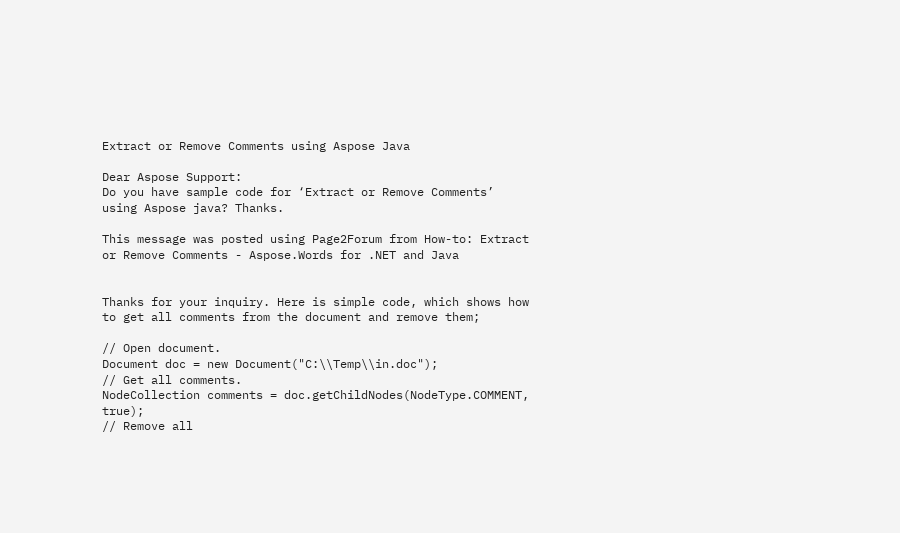Extract or Remove Comments using Aspose Java

Dear Aspose Support:
Do you have sample code for ‘Extract or Remove Comments’ using Aspose java? Thanks.

This message was posted using Page2Forum from How-to: Extract or Remove Comments - Aspose.Words for .NET and Java


Thanks for your inquiry. Here is simple code, which shows how to get all comments from the document and remove them;

// Open document.
Document doc = new Document("C:\\Temp\\in.doc");
// Get all comments.
NodeCollection comments = doc.getChildNodes(NodeType.COMMENT, true);
// Remove all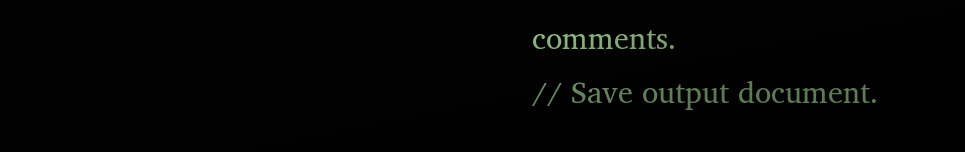comments.
// Save output document.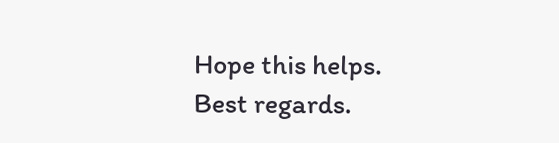Hope this helps.
Best regards.